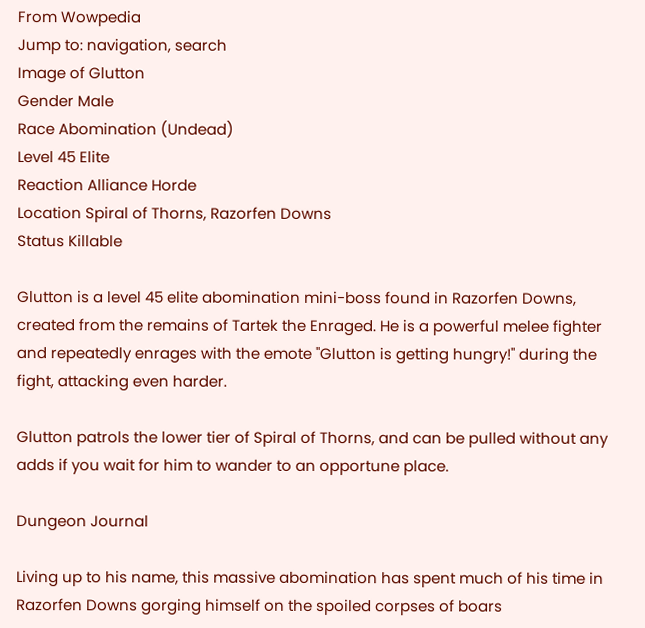From Wowpedia
Jump to: navigation, search
Image of Glutton
Gender Male
Race Abomination (Undead)
Level 45 Elite
Reaction Alliance Horde
Location Spiral of Thorns, Razorfen Downs
Status Killable

Glutton is a level 45 elite abomination mini-boss found in Razorfen Downs, created from the remains of Tartek the Enraged. He is a powerful melee fighter and repeatedly enrages with the emote "Glutton is getting hungry!" during the fight, attacking even harder.

Glutton patrols the lower tier of Spiral of Thorns, and can be pulled without any adds if you wait for him to wander to an opportune place.

Dungeon Journal

Living up to his name, this massive abomination has spent much of his time in Razorfen Downs gorging himself on the spoiled corpses of boars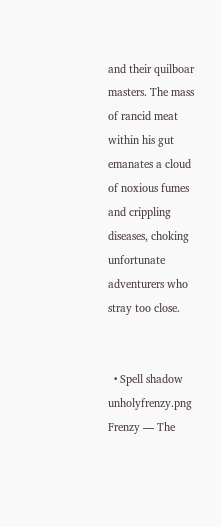and their quilboar masters. The mass of rancid meat within his gut emanates a cloud of noxious fumes and crippling diseases, choking unfortunate adventurers who stray too close.


  • Spell shadow unholyfrenzy.png  Frenzy — The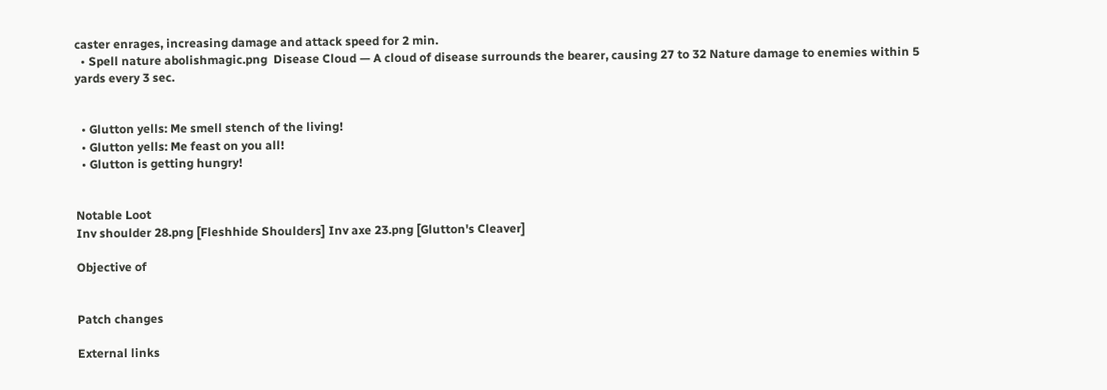caster enrages, increasing damage and attack speed for 2 min.
  • Spell nature abolishmagic.png  Disease Cloud — A cloud of disease surrounds the bearer, causing 27 to 32 Nature damage to enemies within 5 yards every 3 sec.


  • Glutton yells: Me smell stench of the living!
  • Glutton yells: Me feast on you all!
  • Glutton is getting hungry!


Notable Loot
Inv shoulder 28.png [Fleshhide Shoulders] Inv axe 23.png [Glutton's Cleaver]

Objective of


Patch changes

External links